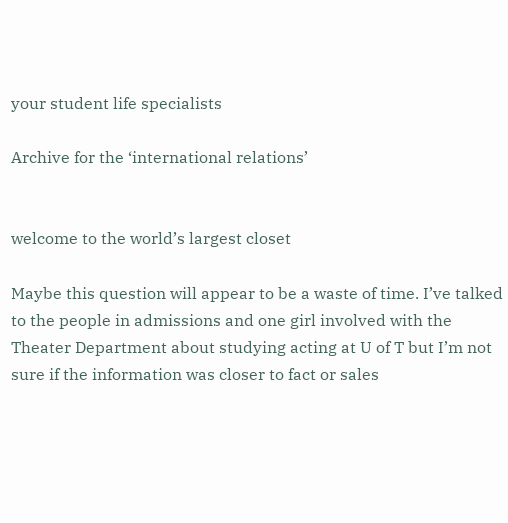your student life specialists

Archive for the ‘international relations’


welcome to the world’s largest closet

Maybe this question will appear to be a waste of time. I’ve talked to the people in admissions and one girl involved with the Theater Department about studying acting at U of T but I’m not sure if the information was closer to fact or sales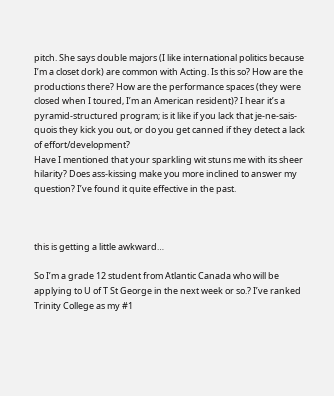pitch. She says double majors (I like international politics because I’m a closet dork) are common with Acting. Is this so? How are the productions there? How are the performance spaces (they were closed when I toured, I’m an American resident)? I hear it’s a pyramid-structured program; is it like if you lack that je-ne-sais-quois they kick you out, or do you get canned if they detect a lack of effort/development?
Have I mentioned that your sparkling wit stuns me with its sheer hilarity? Does ass-kissing make you more inclined to answer my question? I’ve found it quite effective in the past.



this is getting a little awkward…

So I’m a grade 12 student from Atlantic Canada who will be applying to U of T St George in the next week or so.? I’ve ranked Trinity College as my #1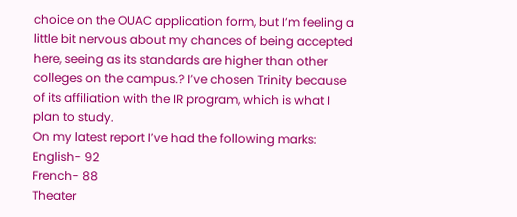choice on the OUAC application form, but I’m feeling a little bit nervous about my chances of being accepted here, seeing as its standards are higher than other colleges on the campus.? I’ve chosen Trinity because of its affiliation with the IR program, which is what I plan to study.
On my latest report I’ve had the following marks:
English- 92
French- 88
Theater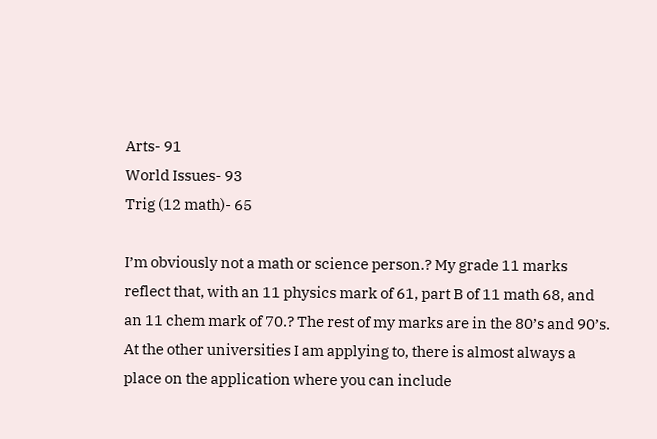Arts- 91
World Issues- 93
Trig (12 math)- 65

I’m obviously not a math or science person.? My grade 11 marks reflect that, with an 11 physics mark of 61, part B of 11 math 68, and an 11 chem mark of 70.? The rest of my marks are in the 80’s and 90’s.
At the other universities I am applying to, there is almost always a place on the application where you can include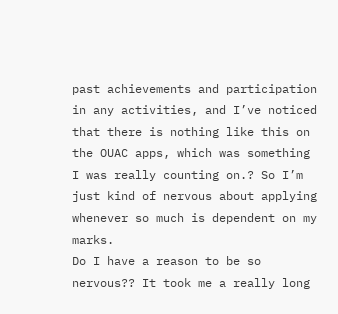past achievements and participation in any activities, and I’ve noticed that there is nothing like this on the OUAC apps, which was something I was really counting on.? So I’m just kind of nervous about applying whenever so much is dependent on my marks.
Do I have a reason to be so nervous?? It took me a really long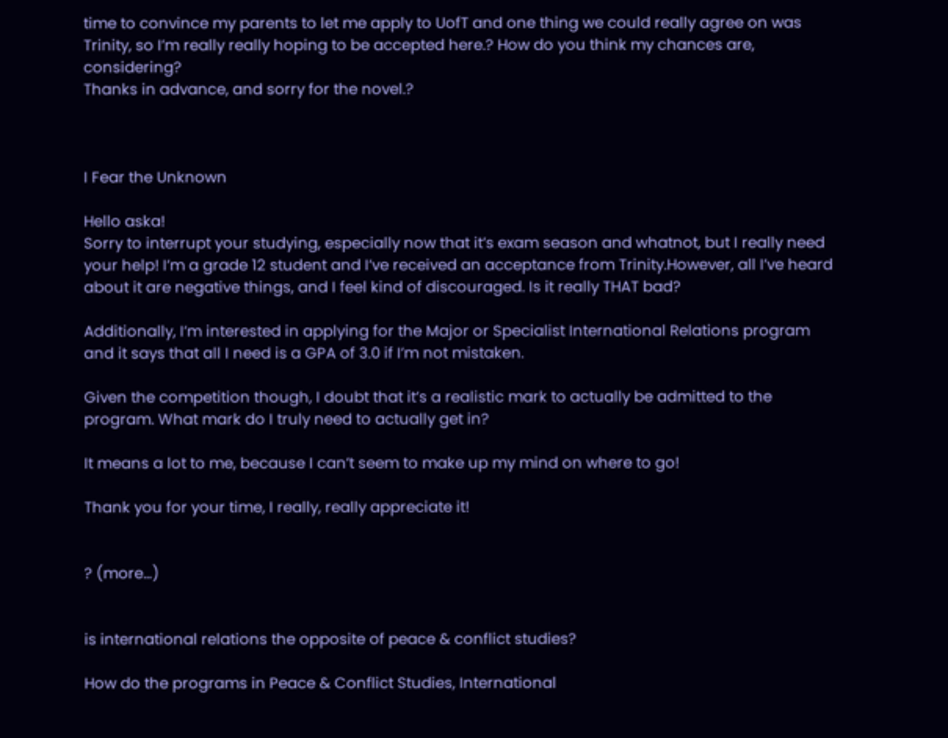time to convince my parents to let me apply to UofT and one thing we could really agree on was Trinity, so I’m really really hoping to be accepted here.? How do you think my chances are, considering?
Thanks in advance, and sorry for the novel.?



I Fear the Unknown

Hello aska!
Sorry to interrupt your studying, especially now that it’s exam season and whatnot, but I really need your help! I’m a grade 12 student and I’ve received an acceptance from Trinity.However, all I’ve heard about it are negative things, and I feel kind of discouraged. Is it really THAT bad?

Additionally, I’m interested in applying for the Major or Specialist International Relations program and it says that all I need is a GPA of 3.0 if I’m not mistaken.

Given the competition though, I doubt that it’s a realistic mark to actually be admitted to the program. What mark do I truly need to actually get in?

It means a lot to me, because I can’t seem to make up my mind on where to go!

Thank you for your time, I really, really appreciate it!


? (more…)


is international relations the opposite of peace & conflict studies?

How do the programs in Peace & Conflict Studies, International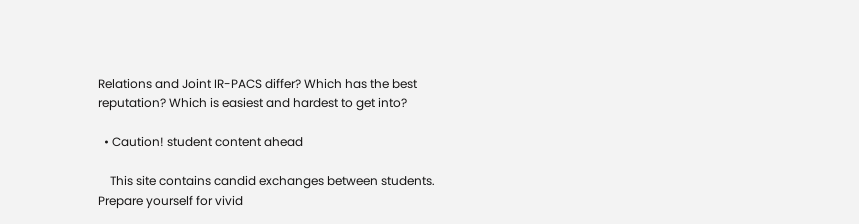Relations and Joint IR-PACS differ? Which has the best reputation? Which is easiest and hardest to get into?

  • Caution! student content ahead

    This site contains candid exchanges between students. Prepare yourself for vivid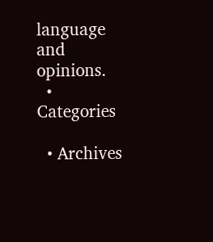language and opinions.
  • Categories

  • Archives